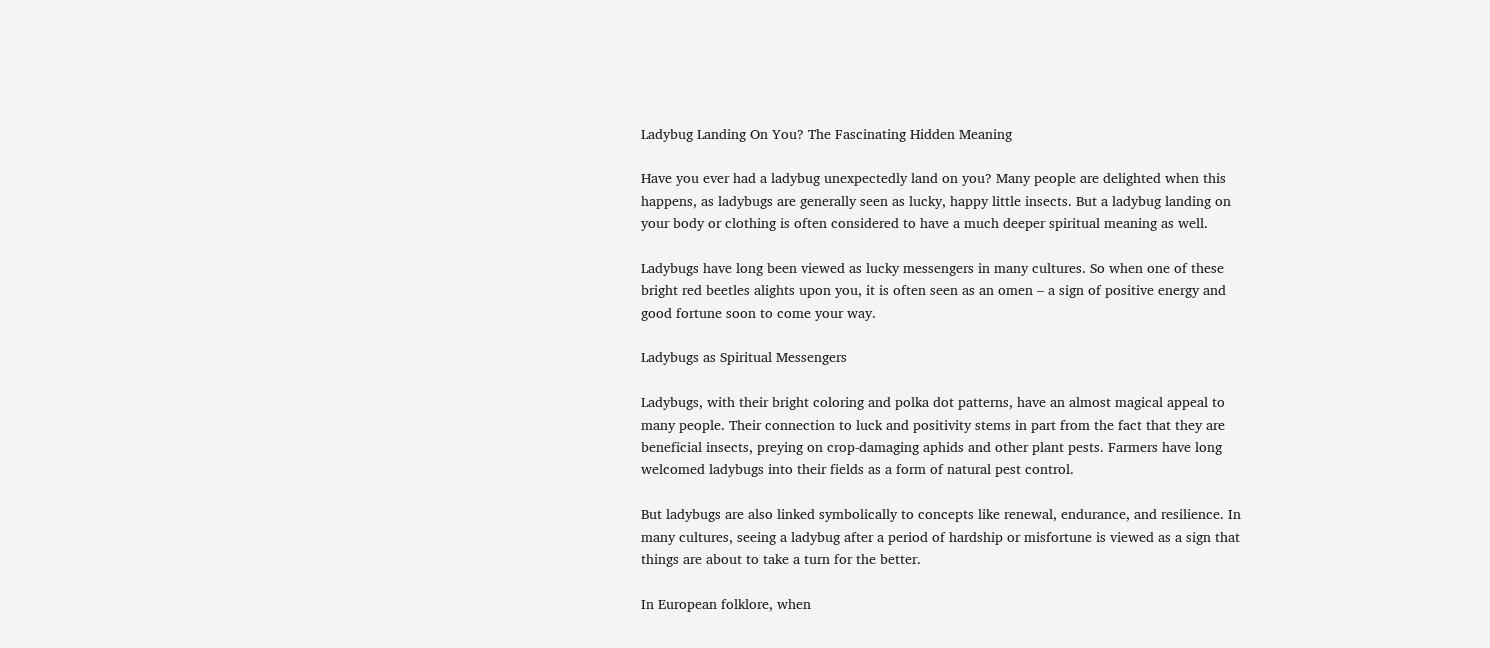Ladybug Landing On You? The Fascinating Hidden Meaning

Have you ever had a ladybug unexpectedly land on you? Many people are delighted when this happens, as ladybugs are generally seen as lucky, happy little insects. But a ladybug landing on your body or clothing is often considered to have a much deeper spiritual meaning as well.

Ladybugs have long been viewed as lucky messengers in many cultures. So when one of these bright red beetles alights upon you, it is often seen as an omen – a sign of positive energy and good fortune soon to come your way.

Ladybugs as Spiritual Messengers

Ladybugs, with their bright coloring and polka dot patterns, have an almost magical appeal to many people. Their connection to luck and positivity stems in part from the fact that they are beneficial insects, preying on crop-damaging aphids and other plant pests. Farmers have long welcomed ladybugs into their fields as a form of natural pest control.

But ladybugs are also linked symbolically to concepts like renewal, endurance, and resilience. In many cultures, seeing a ladybug after a period of hardship or misfortune is viewed as a sign that things are about to take a turn for the better.

In European folklore, when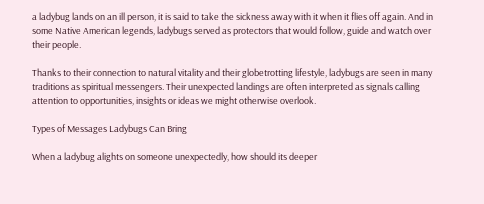a ladybug lands on an ill person, it is said to take the sickness away with it when it flies off again. And in some Native American legends, ladybugs served as protectors that would follow, guide and watch over their people.

Thanks to their connection to natural vitality and their globetrotting lifestyle, ladybugs are seen in many traditions as spiritual messengers. Their unexpected landings are often interpreted as signals calling attention to opportunities, insights or ideas we might otherwise overlook.

Types of Messages Ladybugs Can Bring

When a ladybug alights on someone unexpectedly, how should its deeper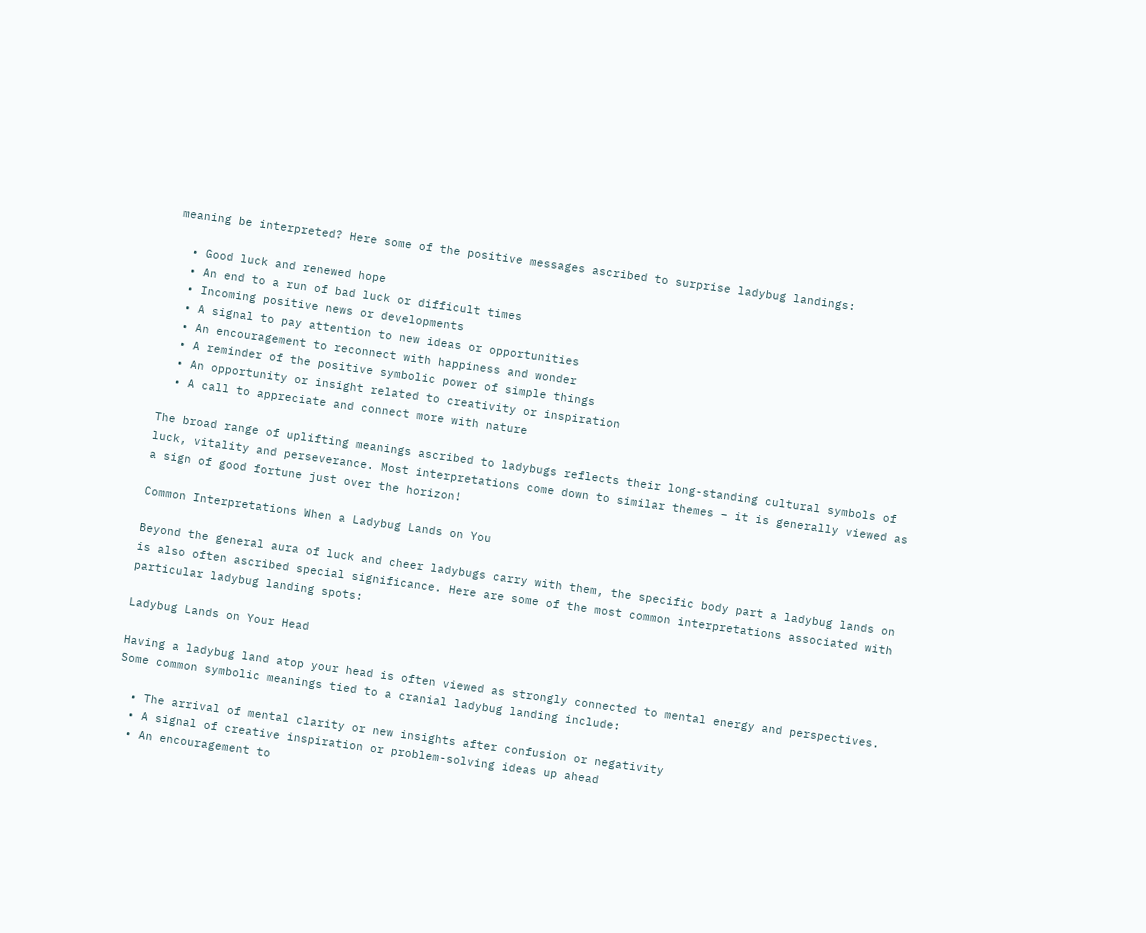meaning be interpreted? Here some of the positive messages ascribed to surprise ladybug landings:

  • Good luck and renewed hope
  • An end to a run of bad luck or difficult times
  • Incoming positive news or developments
  • A signal to pay attention to new ideas or opportunities
  • An encouragement to reconnect with happiness and wonder
  • A reminder of the positive symbolic power of simple things
  • An opportunity or insight related to creativity or inspiration
  • A call to appreciate and connect more with nature

The broad range of uplifting meanings ascribed to ladybugs reflects their long-standing cultural symbols of luck, vitality and perseverance. Most interpretations come down to similar themes – it is generally viewed as a sign of good fortune just over the horizon!

Common Interpretations When a Ladybug Lands on You

Beyond the general aura of luck and cheer ladybugs carry with them, the specific body part a ladybug lands on is also often ascribed special significance. Here are some of the most common interpretations associated with particular ladybug landing spots:

Ladybug Lands on Your Head

Having a ladybug land atop your head is often viewed as strongly connected to mental energy and perspectives. Some common symbolic meanings tied to a cranial ladybug landing include:

  • The arrival of mental clarity or new insights after confusion or negativity
  • A signal of creative inspiration or problem-solving ideas up ahead
  • An encouragement to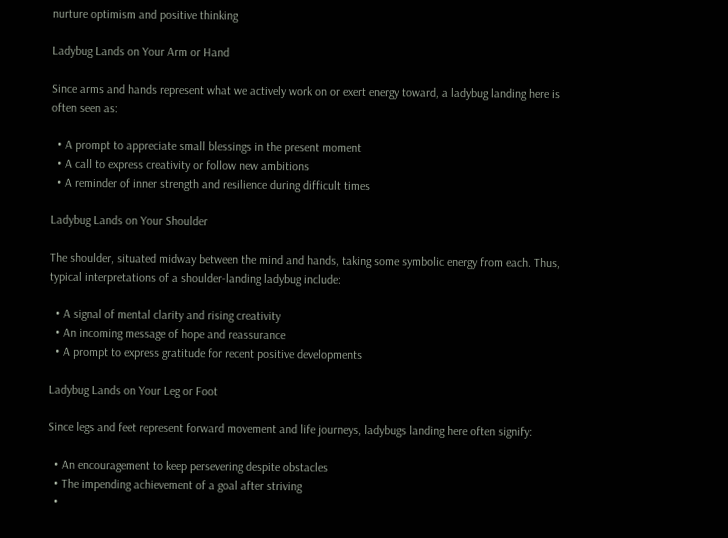nurture optimism and positive thinking

Ladybug Lands on Your Arm or Hand

Since arms and hands represent what we actively work on or exert energy toward, a ladybug landing here is often seen as:

  • A prompt to appreciate small blessings in the present moment
  • A call to express creativity or follow new ambitions
  • A reminder of inner strength and resilience during difficult times

Ladybug Lands on Your Shoulder

The shoulder, situated midway between the mind and hands, taking some symbolic energy from each. Thus, typical interpretations of a shoulder-landing ladybug include:

  • A signal of mental clarity and rising creativity
  • An incoming message of hope and reassurance
  • A prompt to express gratitude for recent positive developments

Ladybug Lands on Your Leg or Foot

Since legs and feet represent forward movement and life journeys, ladybugs landing here often signify:

  • An encouragement to keep persevering despite obstacles
  • The impending achievement of a goal after striving
  •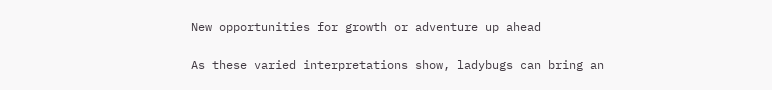New opportunities for growth or adventure up ahead

As these varied interpretations show, ladybugs can bring an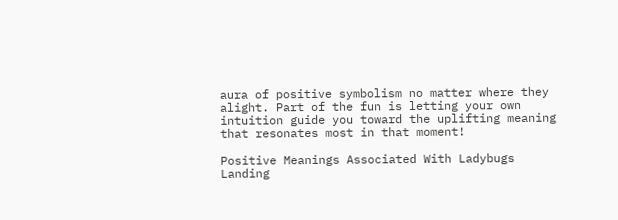aura of positive symbolism no matter where they alight. Part of the fun is letting your own intuition guide you toward the uplifting meaning that resonates most in that moment!

Positive Meanings Associated With Ladybugs Landing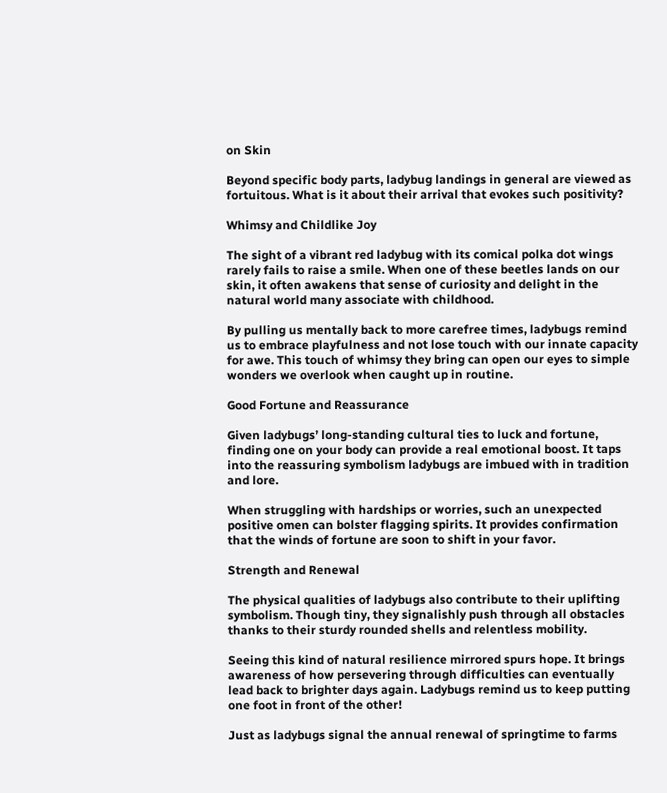on Skin

Beyond specific body parts, ladybug landings in general are viewed as fortuitous. What is it about their arrival that evokes such positivity?

Whimsy and Childlike Joy

The sight of a vibrant red ladybug with its comical polka dot wings rarely fails to raise a smile. When one of these beetles lands on our skin, it often awakens that sense of curiosity and delight in the natural world many associate with childhood.

By pulling us mentally back to more carefree times, ladybugs remind us to embrace playfulness and not lose touch with our innate capacity for awe. This touch of whimsy they bring can open our eyes to simple wonders we overlook when caught up in routine.

Good Fortune and Reassurance

Given ladybugs’ long-standing cultural ties to luck and fortune, finding one on your body can provide a real emotional boost. It taps into the reassuring symbolism ladybugs are imbued with in tradition and lore.

When struggling with hardships or worries, such an unexpected positive omen can bolster flagging spirits. It provides confirmation that the winds of fortune are soon to shift in your favor.

Strength and Renewal

The physical qualities of ladybugs also contribute to their uplifting symbolism. Though tiny, they signalishly push through all obstacles thanks to their sturdy rounded shells and relentless mobility.

Seeing this kind of natural resilience mirrored spurs hope. It brings awareness of how persevering through difficulties can eventually lead back to brighter days again. Ladybugs remind us to keep putting one foot in front of the other!

Just as ladybugs signal the annual renewal of springtime to farms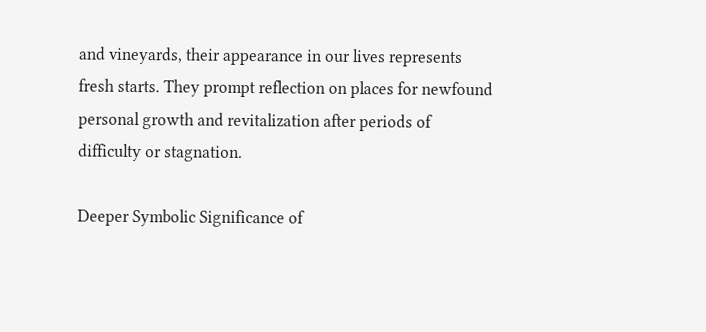and vineyards, their appearance in our lives represents fresh starts. They prompt reflection on places for newfound personal growth and revitalization after periods of difficulty or stagnation.

Deeper Symbolic Significance of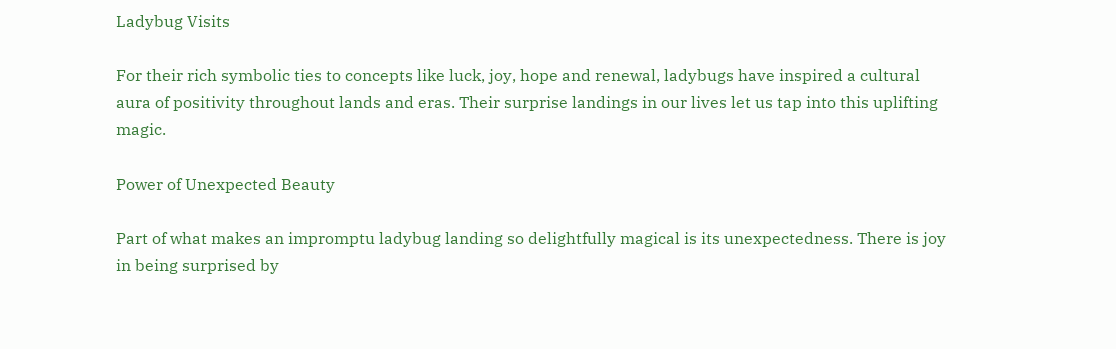Ladybug Visits

For their rich symbolic ties to concepts like luck, joy, hope and renewal, ladybugs have inspired a cultural aura of positivity throughout lands and eras. Their surprise landings in our lives let us tap into this uplifting magic.

Power of Unexpected Beauty

Part of what makes an impromptu ladybug landing so delightfully magical is its unexpectedness. There is joy in being surprised by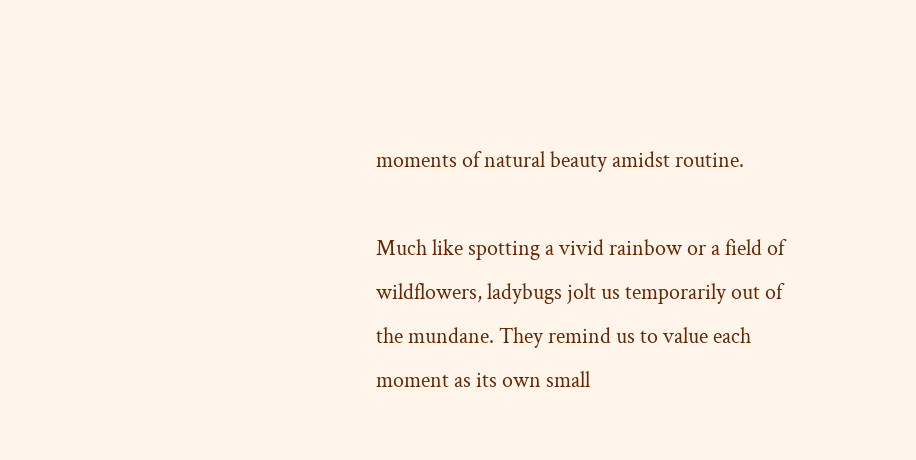moments of natural beauty amidst routine.

Much like spotting a vivid rainbow or a field of wildflowers, ladybugs jolt us temporarily out of the mundane. They remind us to value each moment as its own small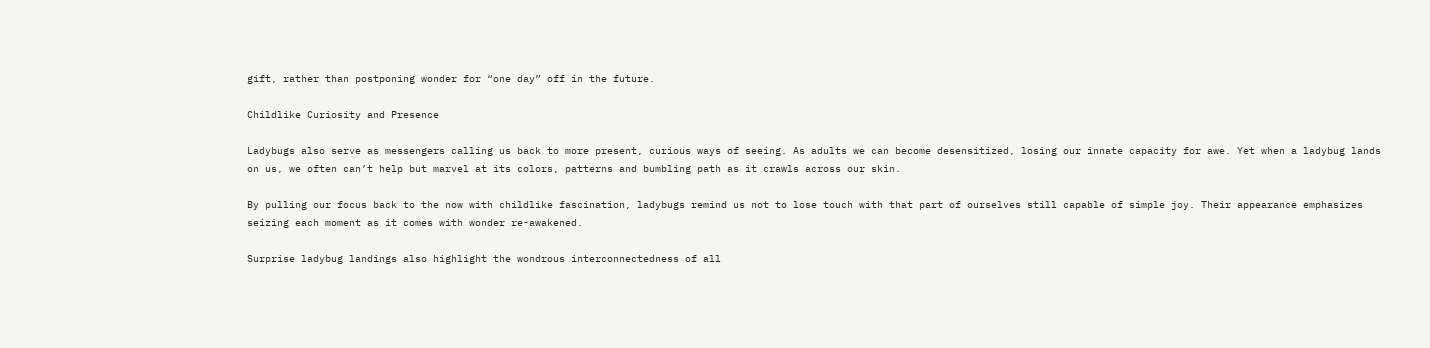gift, rather than postponing wonder for “one day” off in the future.

Childlike Curiosity and Presence

Ladybugs also serve as messengers calling us back to more present, curious ways of seeing. As adults we can become desensitized, losing our innate capacity for awe. Yet when a ladybug lands on us, we often can’t help but marvel at its colors, patterns and bumbling path as it crawls across our skin.

By pulling our focus back to the now with childlike fascination, ladybugs remind us not to lose touch with that part of ourselves still capable of simple joy. Their appearance emphasizes seizing each moment as it comes with wonder re-awakened.

Surprise ladybug landings also highlight the wondrous interconnectedness of all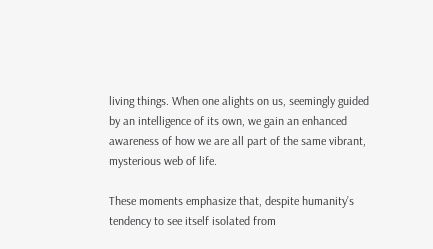living things. When one alights on us, seemingly guided by an intelligence of its own, we gain an enhanced awareness of how we are all part of the same vibrant, mysterious web of life.

These moments emphasize that, despite humanity’s tendency to see itself isolated from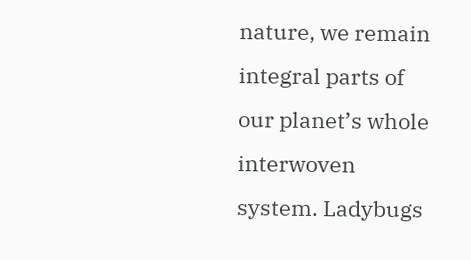nature, we remain integral parts of our planet’s whole interwoven system. Ladybugs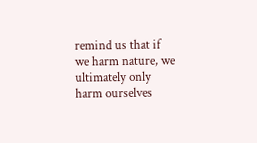remind us that if we harm nature, we ultimately only harm ourselves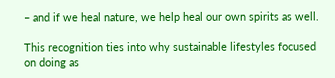– and if we heal nature, we help heal our own spirits as well.

This recognition ties into why sustainable lifestyles focused on doing as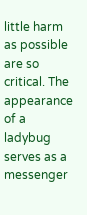little harm as possible are so critical. The appearance of a ladybug serves as a messenger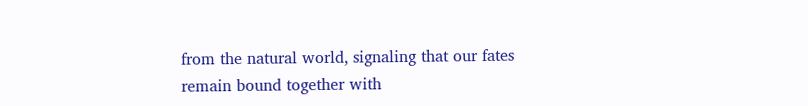from the natural world, signaling that our fates remain bound together with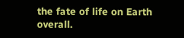the fate of life on Earth overall.